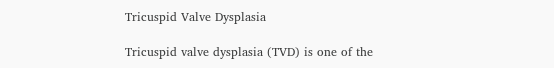Tricuspid Valve Dysplasia

Tricuspid valve dysplasia (TVD) is one of the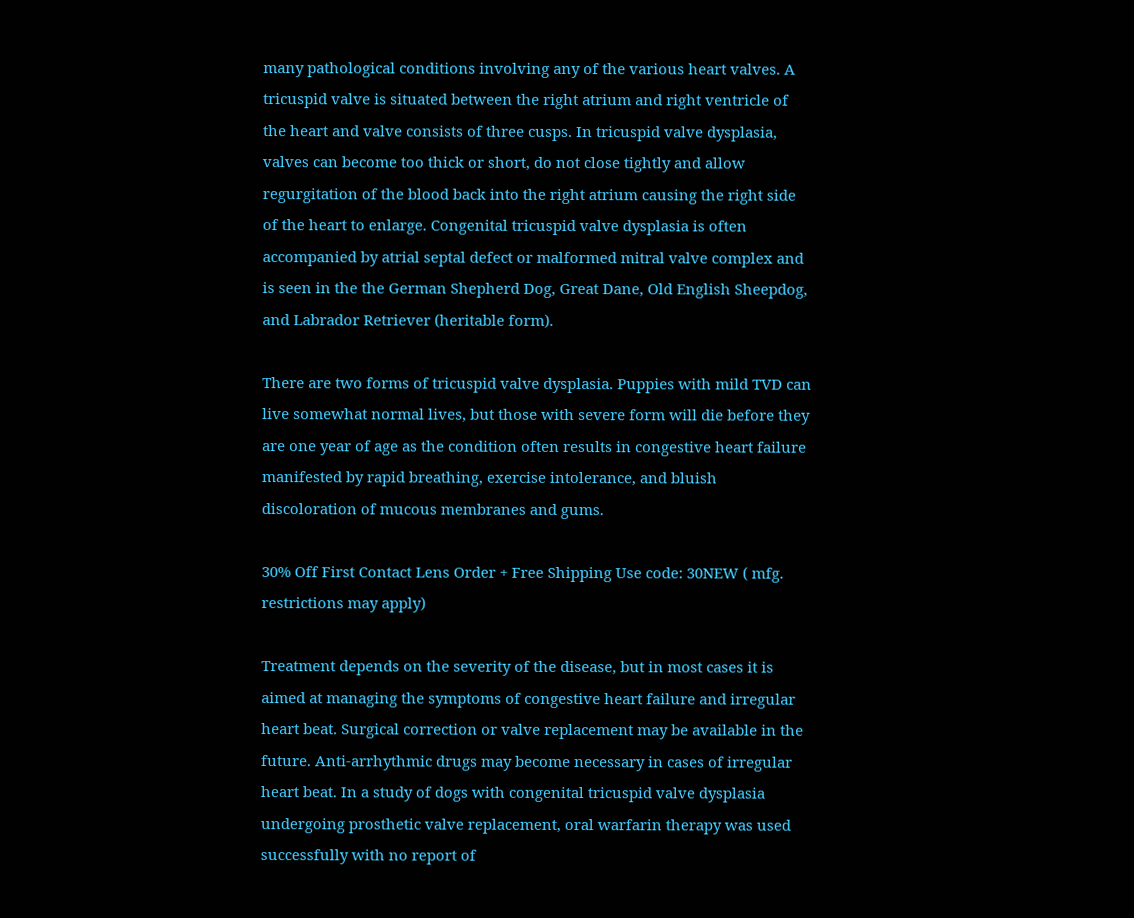many pathological conditions involving any of the various heart valves. A tricuspid valve is situated between the right atrium and right ventricle of the heart and valve consists of three cusps. In tricuspid valve dysplasia, valves can become too thick or short, do not close tightly and allow regurgitation of the blood back into the right atrium causing the right side of the heart to enlarge. Congenital tricuspid valve dysplasia is often accompanied by atrial septal defect or malformed mitral valve complex and is seen in the the German Shepherd Dog, Great Dane, Old English Sheepdog, and Labrador Retriever (heritable form).

There are two forms of tricuspid valve dysplasia. Puppies with mild TVD can live somewhat normal lives, but those with severe form will die before they are one year of age as the condition often results in congestive heart failure manifested by rapid breathing, exercise intolerance, and bluish discoloration of mucous membranes and gums.

30% Off First Contact Lens Order + Free Shipping Use code: 30NEW ( mfg. restrictions may apply)

Treatment depends on the severity of the disease, but in most cases it is aimed at managing the symptoms of congestive heart failure and irregular heart beat. Surgical correction or valve replacement may be available in the future. Anti-arrhythmic drugs may become necessary in cases of irregular heart beat. In a study of dogs with congenital tricuspid valve dysplasia undergoing prosthetic valve replacement, oral warfarin therapy was used successfully with no report of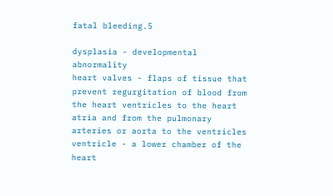fatal bleeding.5

dysplasia - developmental abnormality
heart valves - flaps of tissue that prevent regurgitation of blood from the heart ventricles to the heart atria and from the pulmonary arteries or aorta to the ventricles
ventricle - a lower chamber of the heart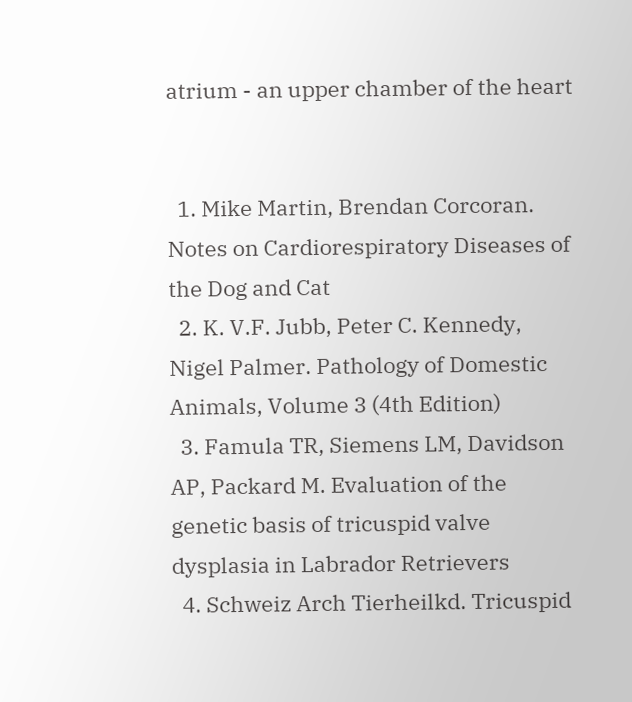atrium - an upper chamber of the heart


  1. Mike Martin, Brendan Corcoran. Notes on Cardiorespiratory Diseases of the Dog and Cat
  2. K. V.F. Jubb, Peter C. Kennedy, Nigel Palmer. Pathology of Domestic Animals, Volume 3 (4th Edition)
  3. Famula TR, Siemens LM, Davidson AP, Packard M. Evaluation of the genetic basis of tricuspid valve dysplasia in Labrador Retrievers
  4. Schweiz Arch Tierheilkd. Tricuspid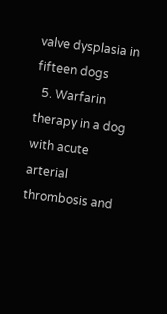valve dysplasia in fifteen dogs
  5. Warfarin therapy in a dog with acute arterial thrombosis and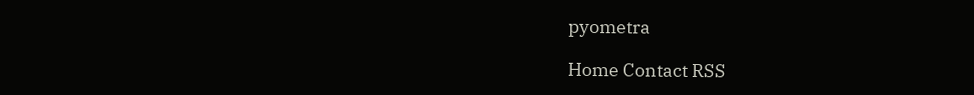pyometra

Home Contact RSS